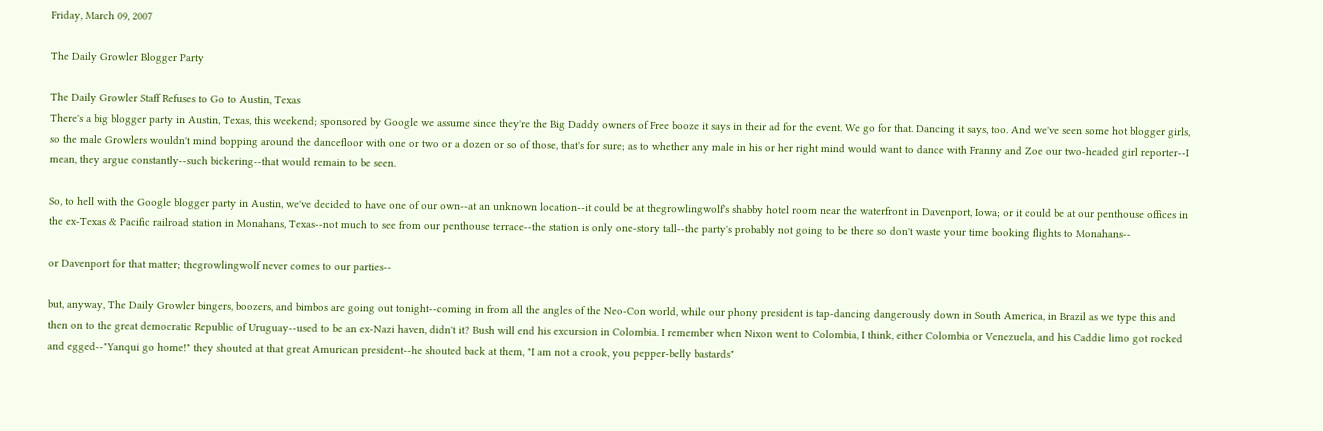Friday, March 09, 2007

The Daily Growler Blogger Party

The Daily Growler Staff Refuses to Go to Austin, Texas
There's a big blogger party in Austin, Texas, this weekend; sponsored by Google we assume since they're the Big Daddy owners of Free booze it says in their ad for the event. We go for that. Dancing it says, too. And we've seen some hot blogger girls, so the male Growlers wouldn't mind bopping around the dancefloor with one or two or a dozen or so of those, that's for sure; as to whether any male in his or her right mind would want to dance with Franny and Zoe our two-headed girl reporter--I mean, they argue constantly--such bickering--that would remain to be seen.

So, to hell with the Google blogger party in Austin, we've decided to have one of our own--at an unknown location--it could be at thegrowlingwolf's shabby hotel room near the waterfront in Davenport, Iowa; or it could be at our penthouse offices in the ex-Texas & Pacific railroad station in Monahans, Texas--not much to see from our penthouse terrace--the station is only one-story tall--the party's probably not going to be there so don't waste your time booking flights to Monahans--

or Davenport for that matter; thegrowlingwolf never comes to our parties--

but, anyway, The Daily Growler bingers, boozers, and bimbos are going out tonight--coming in from all the angles of the Neo-Con world, while our phony president is tap-dancing dangerously down in South America, in Brazil as we type this and then on to the great democratic Republic of Uruguay--used to be an ex-Nazi haven, didn't it? Bush will end his excursion in Colombia. I remember when Nixon went to Colombia, I think, either Colombia or Venezuela, and his Caddie limo got rocked and egged--"Yanqui go home!" they shouted at that great Amurican president--he shouted back at them, "I am not a crook, you pepper-belly bastards"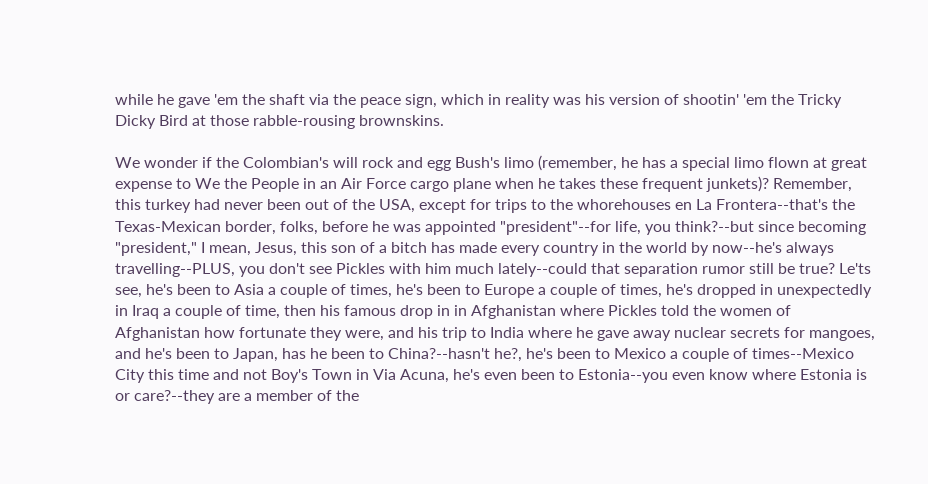while he gave 'em the shaft via the peace sign, which in reality was his version of shootin' 'em the Tricky Dicky Bird at those rabble-rousing brownskins.

We wonder if the Colombian's will rock and egg Bush's limo (remember, he has a special limo flown at great expense to We the People in an Air Force cargo plane when he takes these frequent junkets)? Remember, this turkey had never been out of the USA, except for trips to the whorehouses en La Frontera--that's the Texas-Mexican border, folks, before he was appointed "president"--for life, you think?--but since becoming "president," I mean, Jesus, this son of a bitch has made every country in the world by now--he's always travelling--PLUS, you don't see Pickles with him much lately--could that separation rumor still be true? Le'ts see, he's been to Asia a couple of times, he's been to Europe a couple of times, he's dropped in unexpectedly in Iraq a couple of time, then his famous drop in in Afghanistan where Pickles told the women of Afghanistan how fortunate they were, and his trip to India where he gave away nuclear secrets for mangoes, and he's been to Japan, has he been to China?--hasn't he?, he's been to Mexico a couple of times--Mexico City this time and not Boy's Town in Via Acuna, he's even been to Estonia--you even know where Estonia is or care?--they are a member of the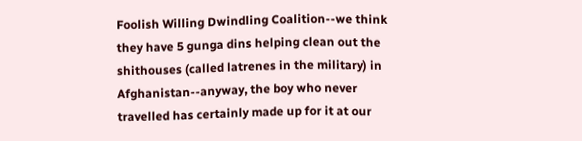Foolish Willing Dwindling Coalition--we think they have 5 gunga dins helping clean out the shithouses (called latrenes in the military) in Afghanistan--anyway, the boy who never travelled has certainly made up for it at our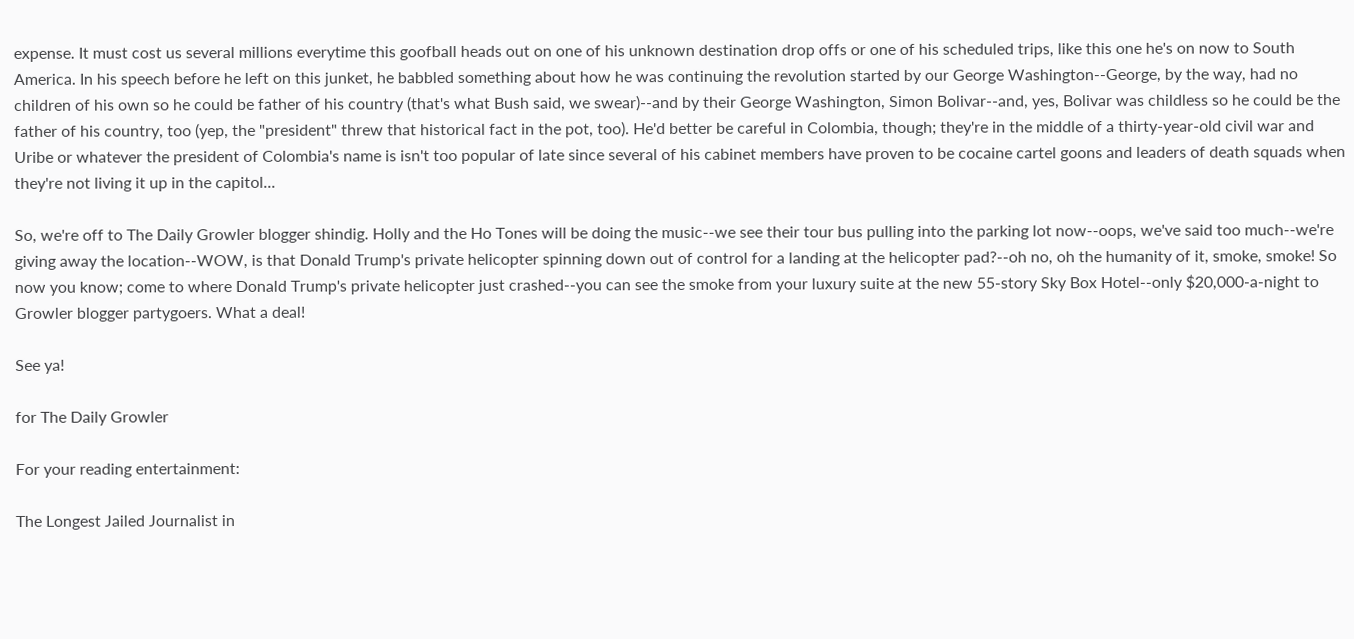expense. It must cost us several millions everytime this goofball heads out on one of his unknown destination drop offs or one of his scheduled trips, like this one he's on now to South America. In his speech before he left on this junket, he babbled something about how he was continuing the revolution started by our George Washington--George, by the way, had no children of his own so he could be father of his country (that's what Bush said, we swear)--and by their George Washington, Simon Bolivar--and, yes, Bolivar was childless so he could be the father of his country, too (yep, the "president" threw that historical fact in the pot, too). He'd better be careful in Colombia, though; they're in the middle of a thirty-year-old civil war and Uribe or whatever the president of Colombia's name is isn't too popular of late since several of his cabinet members have proven to be cocaine cartel goons and leaders of death squads when they're not living it up in the capitol...

So, we're off to The Daily Growler blogger shindig. Holly and the Ho Tones will be doing the music--we see their tour bus pulling into the parking lot now--oops, we've said too much--we're giving away the location--WOW, is that Donald Trump's private helicopter spinning down out of control for a landing at the helicopter pad?--oh no, oh the humanity of it, smoke, smoke! So now you know; come to where Donald Trump's private helicopter just crashed--you can see the smoke from your luxury suite at the new 55-story Sky Box Hotel--only $20,000-a-night to Growler blogger partygoers. What a deal!

See ya!

for The Daily Growler

For your reading entertainment:

The Longest Jailed Journalist in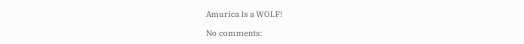Amurica Is a WOLF!

No comments: